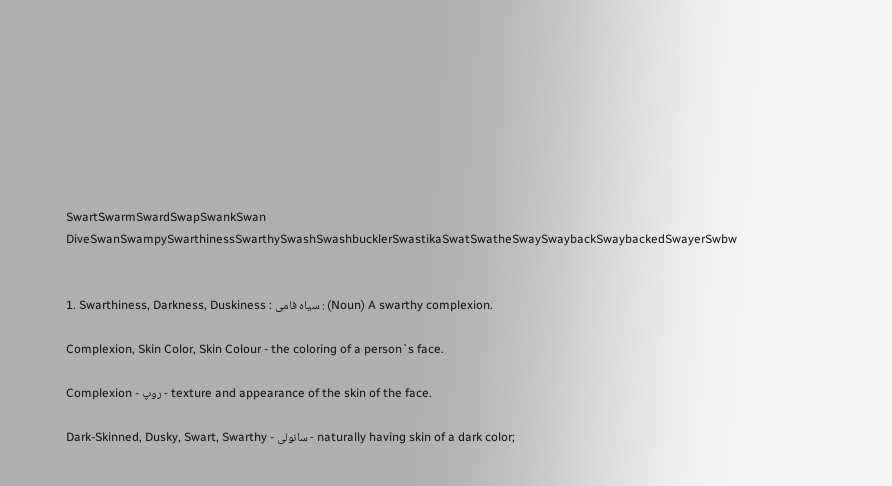SwartSwarmSwardSwapSwankSwan DiveSwanSwampySwarthinessSwarthySwashSwashbucklerSwastikaSwatSwatheSwaySwaybackSwaybackedSwayerSwbw


1. Swarthiness, Darkness, Duskiness : سیاہ فامی : (Noun) A swarthy complexion.

Complexion, Skin Color, Skin Colour - the coloring of a person`s face.

Complexion - روپ - texture and appearance of the skin of the face.

Dark-Skinned, Dusky, Swart, Swarthy - سانولی - naturally having skin of a dark color;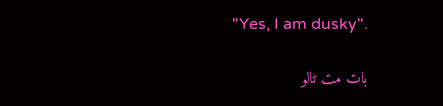"Yes, I am dusky".

بات مت ٹالو